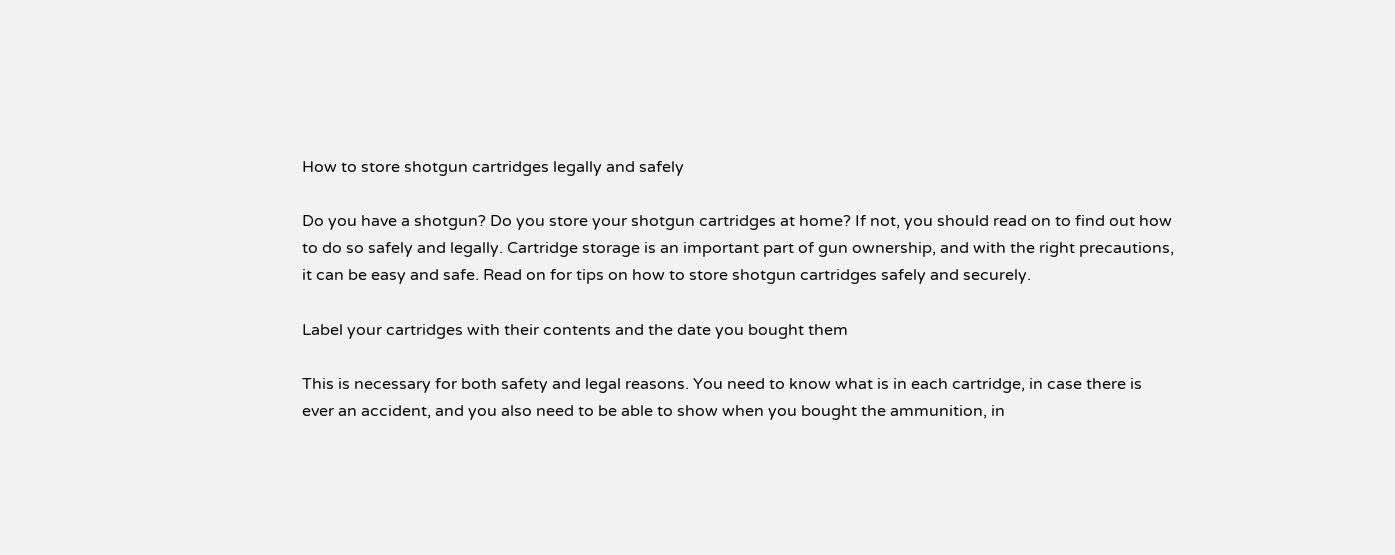How to store shotgun cartridges legally and safely

Do you have a shotgun? Do you store your shotgun cartridges at home? If not, you should read on to find out how to do so safely and legally. Cartridge storage is an important part of gun ownership, and with the right precautions, it can be easy and safe. Read on for tips on how to store shotgun cartridges safely and securely.

Label your cartridges with their contents and the date you bought them

This is necessary for both safety and legal reasons. You need to know what is in each cartridge, in case there is ever an accident, and you also need to be able to show when you bought the ammunition, in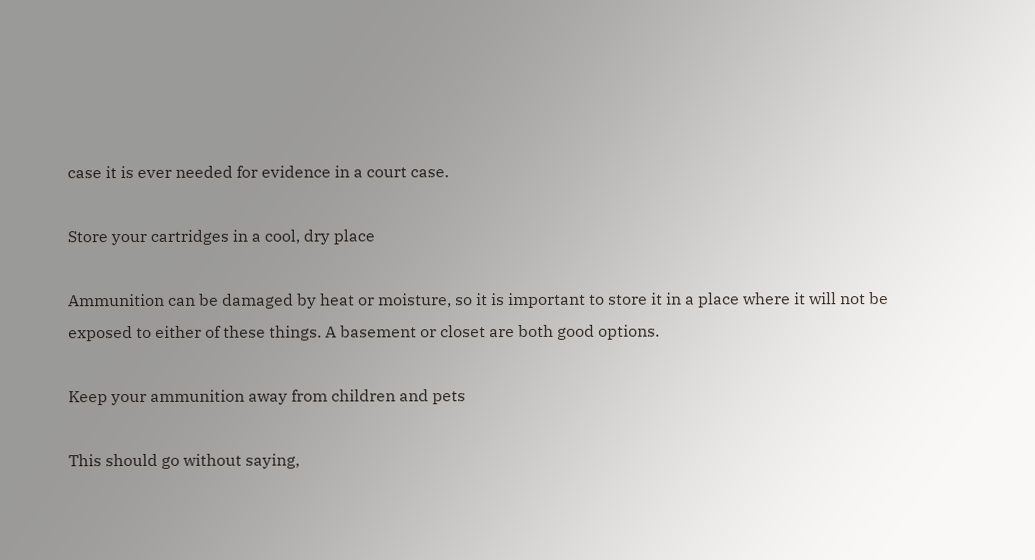case it is ever needed for evidence in a court case.

Store your cartridges in a cool, dry place

Ammunition can be damaged by heat or moisture, so it is important to store it in a place where it will not be exposed to either of these things. A basement or closet are both good options.

Keep your ammunition away from children and pets

This should go without saying,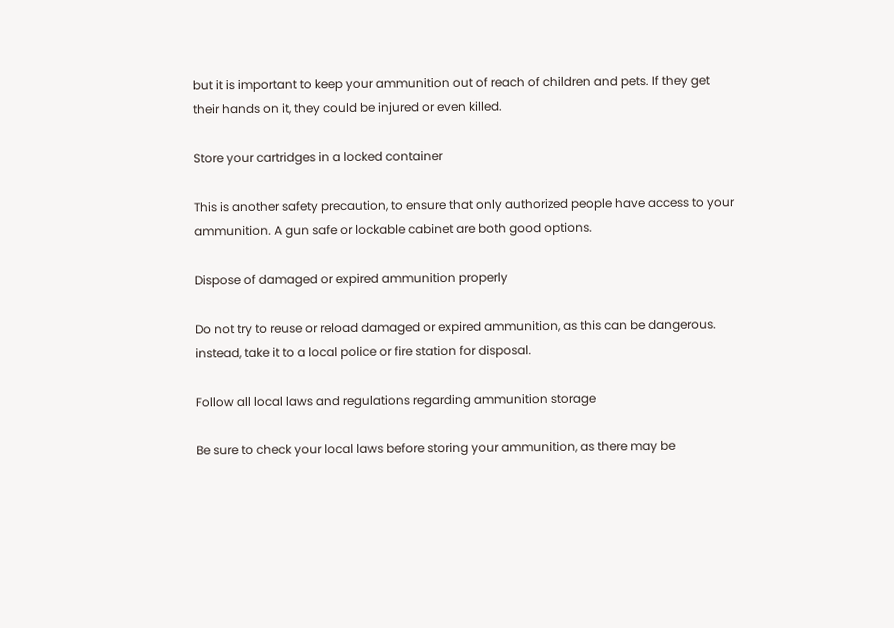but it is important to keep your ammunition out of reach of children and pets. If they get their hands on it, they could be injured or even killed.

Store your cartridges in a locked container

This is another safety precaution, to ensure that only authorized people have access to your ammunition. A gun safe or lockable cabinet are both good options.

Dispose of damaged or expired ammunition properly

Do not try to reuse or reload damaged or expired ammunition, as this can be dangerous. instead, take it to a local police or fire station for disposal.

Follow all local laws and regulations regarding ammunition storage

Be sure to check your local laws before storing your ammunition, as there may be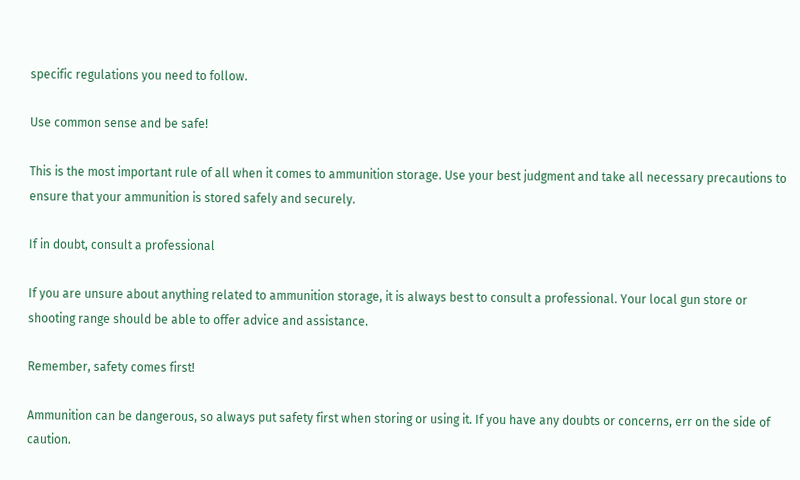specific regulations you need to follow.

Use common sense and be safe!

This is the most important rule of all when it comes to ammunition storage. Use your best judgment and take all necessary precautions to ensure that your ammunition is stored safely and securely.

If in doubt, consult a professional

If you are unsure about anything related to ammunition storage, it is always best to consult a professional. Your local gun store or shooting range should be able to offer advice and assistance.

Remember, safety comes first!

Ammunition can be dangerous, so always put safety first when storing or using it. If you have any doubts or concerns, err on the side of caution.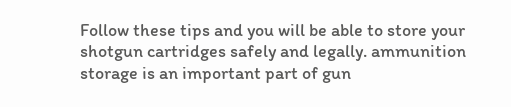Follow these tips and you will be able to store your shotgun cartridges safely and legally. ammunition storage is an important part of gun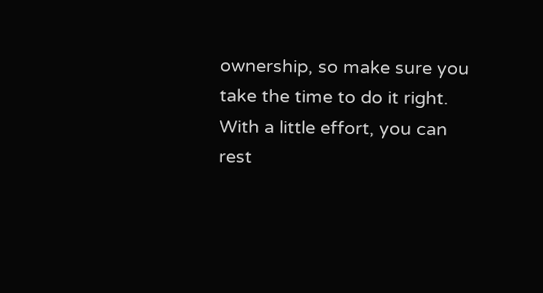ownership, so make sure you take the time to do it right. With a little effort, you can rest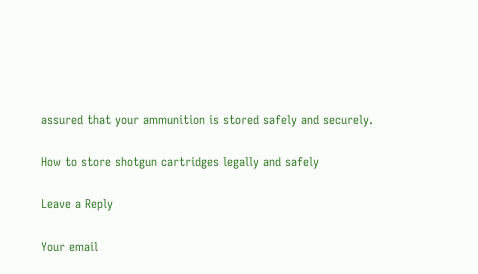assured that your ammunition is stored safely and securely.

How to store shotgun cartridges legally and safely

Leave a Reply

Your email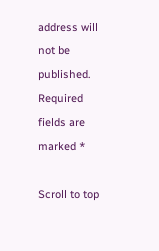address will not be published. Required fields are marked *

Scroll to top